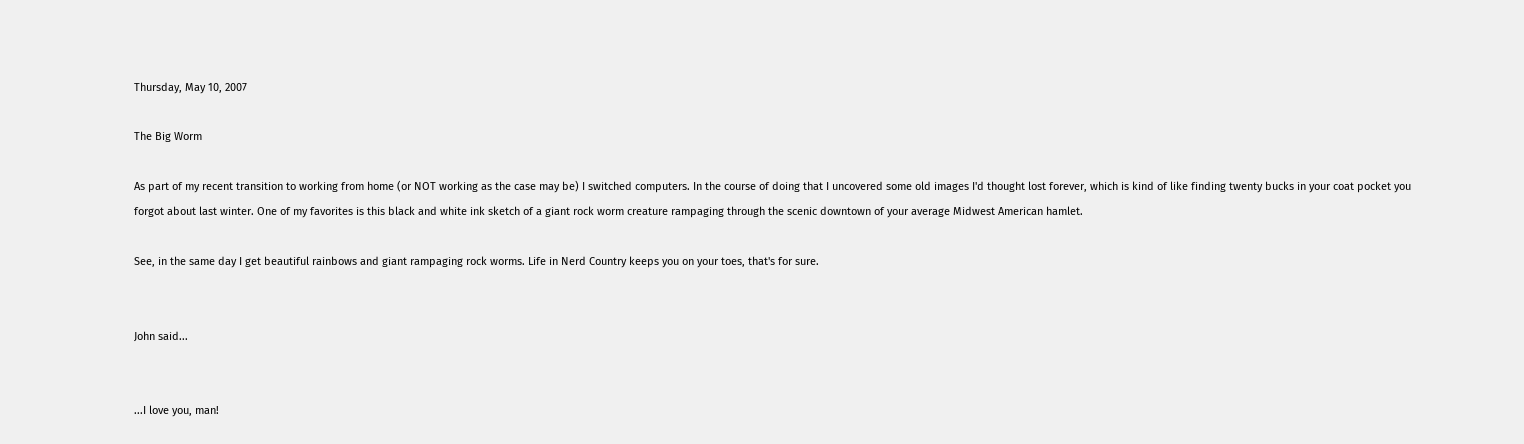Thursday, May 10, 2007

The Big Worm

As part of my recent transition to working from home (or NOT working as the case may be) I switched computers. In the course of doing that I uncovered some old images I'd thought lost forever, which is kind of like finding twenty bucks in your coat pocket you forgot about last winter. One of my favorites is this black and white ink sketch of a giant rock worm creature rampaging through the scenic downtown of your average Midwest American hamlet.

See, in the same day I get beautiful rainbows and giant rampaging rock worms. Life in Nerd Country keeps you on your toes, that's for sure.


John said...


...I love you, man!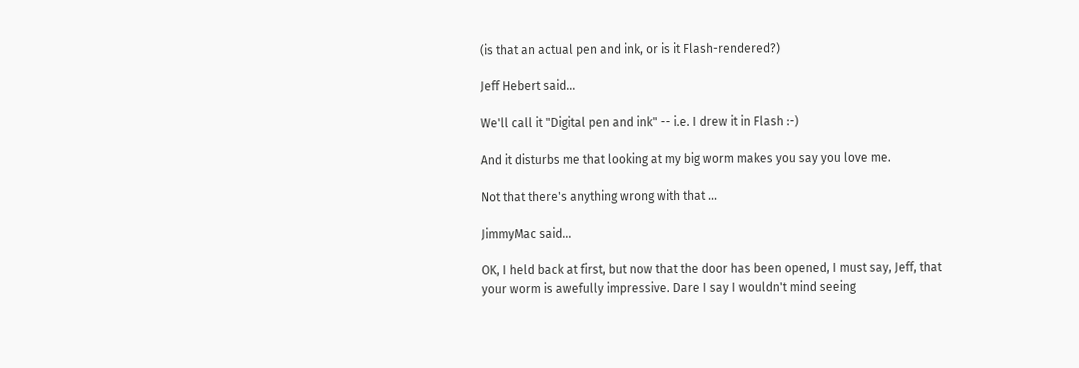(is that an actual pen and ink, or is it Flash-rendered?)

Jeff Hebert said...

We'll call it "Digital pen and ink" -- i.e. I drew it in Flash :-)

And it disturbs me that looking at my big worm makes you say you love me.

Not that there's anything wrong with that ...

JimmyMac said...

OK, I held back at first, but now that the door has been opened, I must say, Jeff, that your worm is awefully impressive. Dare I say I wouldn't mind seeing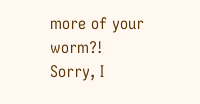more of your worm?!
Sorry, I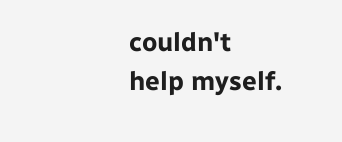couldn't help myself.